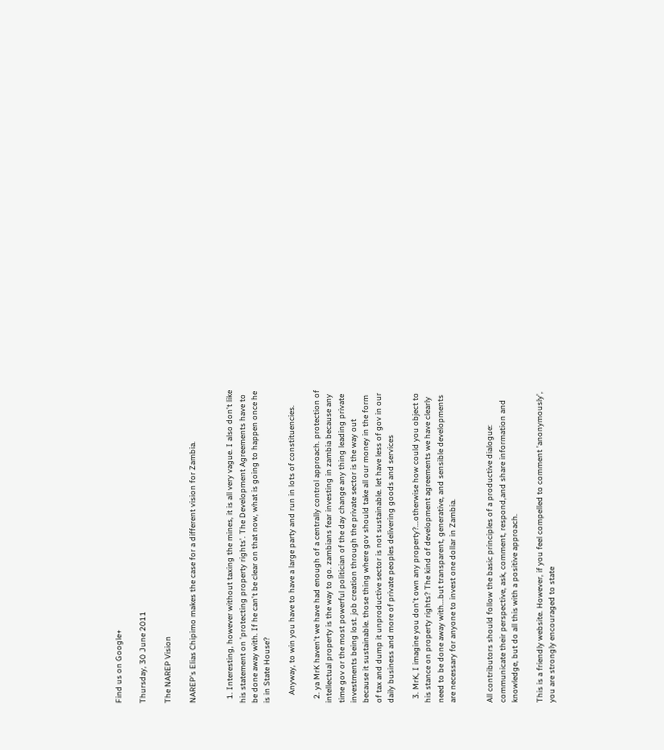Find us on Google+

Thursday, 30 June 2011

The NAREP Vision

NAREP's Elias Chipimo makes the case for a different vision for Zambia.


  1. Interesting, however without taxing the mines, it is all very vague. I also don't like his statement on 'protecting property rights'. The Development Agreements have to be done away with. If he can't be clear on that now, what is going to happen once he is in State House?

    Anyway, to win you have to have a large party and run in lots of constituencies.

  2. ya MrK haven't we have had enough of a centrally control approach. protection of intellectual property is the way to go. zambians fear investing in zambia because any time gov or the most powerful politician of the day change any thing leading private investments being lost. job creation through the private sector is the way out because it sustainable. those thing where gov should take all our money in the form of tax and dump it unproductive sector is not sustainable. let have less of gov in our daily business and more of private peoples delivering goods and services

  3. MrK, I imagine you don't own any property?...otherwise how could you object to his stance on property rights? The kind of development agreements we have clearly need to be done away with...but transparent, generative, and sensible developments are necessary for anyone to invest one dollar in Zambia.


All contributors should follow the basic principles of a productive dialogue: communicate their perspective, ask, comment, respond,and share information and knowledge, but do all this with a positive approach.

This is a friendly website. However, if you feel compelled to comment 'anonymously', you are strongly encouraged to state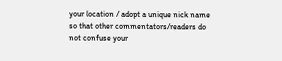your location / adopt a unique nick name so that other commentators/readers do not confuse your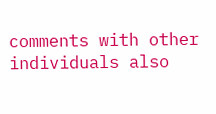comments with other individuals also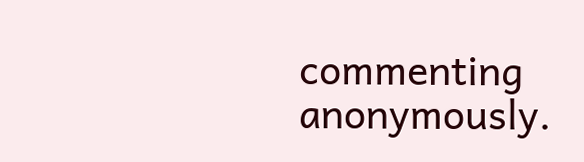commenting anonymously.